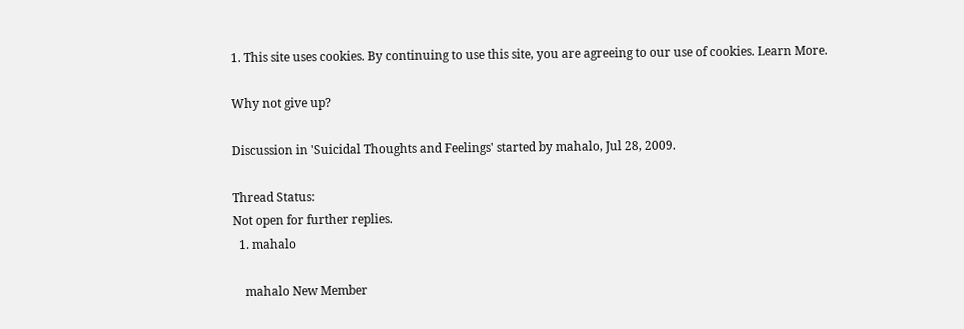1. This site uses cookies. By continuing to use this site, you are agreeing to our use of cookies. Learn More.

Why not give up?

Discussion in 'Suicidal Thoughts and Feelings' started by mahalo, Jul 28, 2009.

Thread Status:
Not open for further replies.
  1. mahalo

    mahalo New Member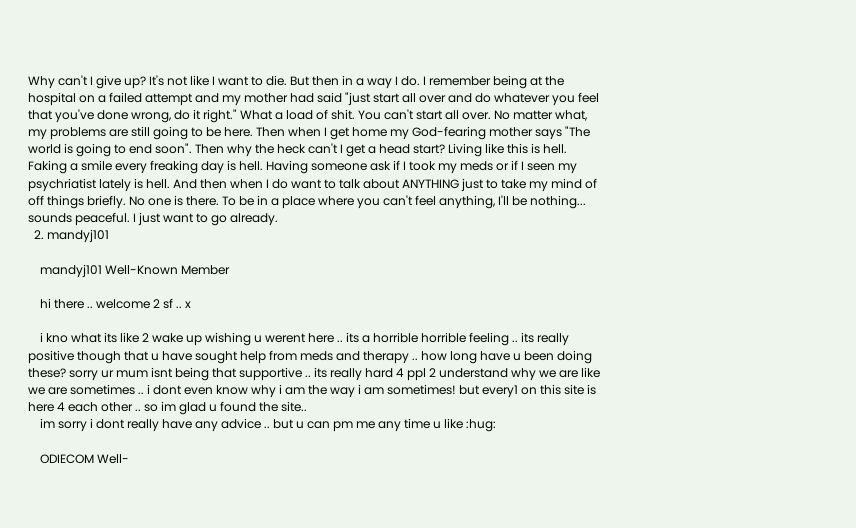Why can't I give up? It's not like I want to die. But then in a way I do. I remember being at the hospital on a failed attempt and my mother had said "just start all over and do whatever you feel that you've done wrong, do it right." What a load of shit. You can't start all over. No matter what, my problems are still going to be here. Then when I get home my God-fearing mother says "The world is going to end soon". Then why the heck can't I get a head start? Living like this is hell. Faking a smile every freaking day is hell. Having someone ask if I took my meds or if I seen my psychriatist lately is hell. And then when I do want to talk about ANYTHING just to take my mind of off things briefly. No one is there. To be in a place where you can't feel anything, I'll be nothing... sounds peaceful. I just want to go already.
  2. mandyj101

    mandyj101 Well-Known Member

    hi there .. welcome 2 sf .. x

    i kno what its like 2 wake up wishing u werent here .. its a horrible horrible feeling .. its really positive though that u have sought help from meds and therapy .. how long have u been doing these? sorry ur mum isnt being that supportive .. its really hard 4 ppl 2 understand why we are like we are sometimes .. i dont even know why i am the way i am sometimes! but every1 on this site is here 4 each other .. so im glad u found the site..
    im sorry i dont really have any advice .. but u can pm me any time u like :hug:

    ODIECOM Well-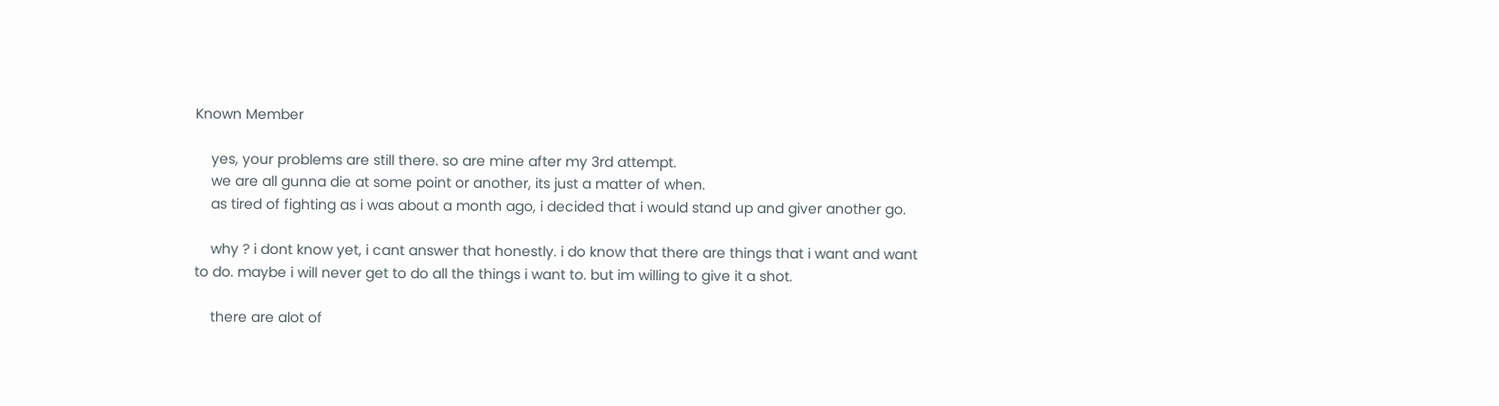Known Member

    yes, your problems are still there. so are mine after my 3rd attempt.
    we are all gunna die at some point or another, its just a matter of when.
    as tired of fighting as i was about a month ago, i decided that i would stand up and giver another go.

    why ? i dont know yet, i cant answer that honestly. i do know that there are things that i want and want to do. maybe i will never get to do all the things i want to. but im willing to give it a shot.

    there are alot of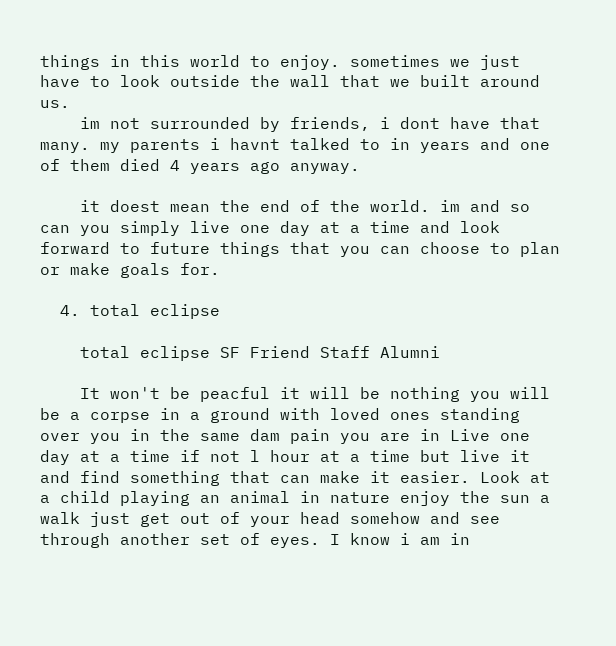things in this world to enjoy. sometimes we just have to look outside the wall that we built around us.
    im not surrounded by friends, i dont have that many. my parents i havnt talked to in years and one of them died 4 years ago anyway.

    it doest mean the end of the world. im and so can you simply live one day at a time and look forward to future things that you can choose to plan or make goals for.

  4. total eclipse

    total eclipse SF Friend Staff Alumni

    It won't be peacful it will be nothing you will be a corpse in a ground with loved ones standing over you in the same dam pain you are in Live one day at a time if not l hour at a time but live it and find something that can make it easier. Look at a child playing an animal in nature enjoy the sun a walk just get out of your head somehow and see through another set of eyes. I know i am in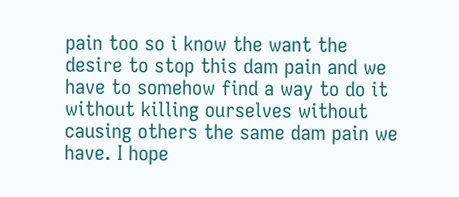pain too so i know the want the desire to stop this dam pain and we have to somehow find a way to do it without killing ourselves without causing others the same dam pain we have. I hope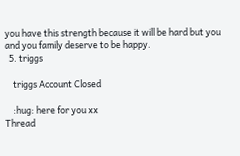you have this strength because it will be hard but you and you family deserve to be happy.
  5. triggs

    triggs Account Closed

    :hug: here for you xx
Thread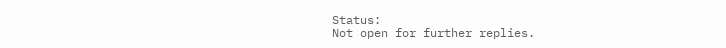Status:
Not open for further replies.